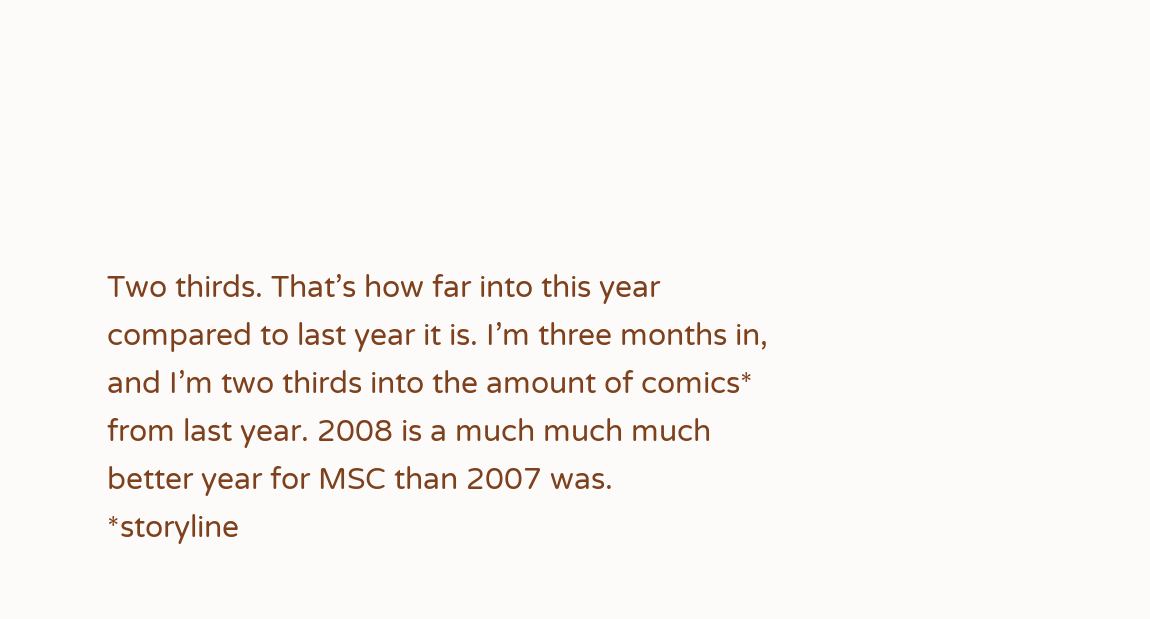Two thirds. That’s how far into this year compared to last year it is. I’m three months in, and I’m two thirds into the amount of comics* from last year. 2008 is a much much much better year for MSC than 2007 was.
*storyline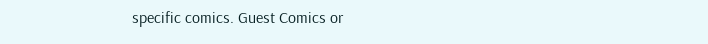specific comics. Guest Comics or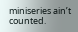miniseries ain’t counted.